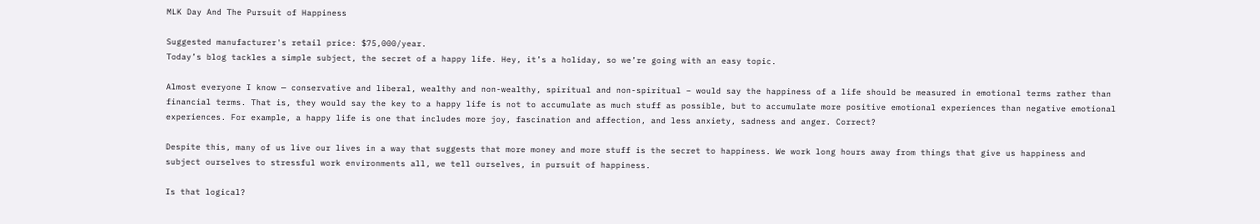MLK Day And The Pursuit of Happiness

Suggested manufacturer's retail price: $75,000/year.
Today’s blog tackles a simple subject, the secret of a happy life. Hey, it’s a holiday, so we’re going with an easy topic.

Almost everyone I know — conservative and liberal, wealthy and non-wealthy, spiritual and non-spiritual – would say the happiness of a life should be measured in emotional terms rather than financial terms. That is, they would say the key to a happy life is not to accumulate as much stuff as possible, but to accumulate more positive emotional experiences than negative emotional experiences. For example, a happy life is one that includes more joy, fascination and affection, and less anxiety, sadness and anger. Correct?

Despite this, many of us live our lives in a way that suggests that more money and more stuff is the secret to happiness. We work long hours away from things that give us happiness and subject ourselves to stressful work environments all, we tell ourselves, in pursuit of happiness.

Is that logical?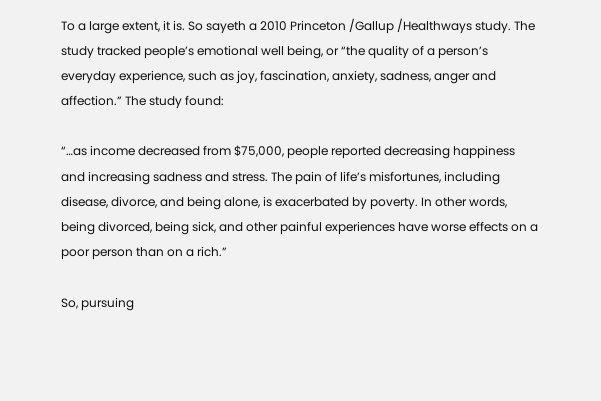To a large extent, it is. So sayeth a 2010 Princeton /Gallup /Healthways study. The study tracked people’s emotional well being, or “the quality of a person’s everyday experience, such as joy, fascination, anxiety, sadness, anger and affection.” The study found:

“…as income decreased from $75,000, people reported decreasing happiness and increasing sadness and stress. The pain of life’s misfortunes, including disease, divorce, and being alone, is exacerbated by poverty. In other words, being divorced, being sick, and other painful experiences have worse effects on a poor person than on a rich.”

So, pursuing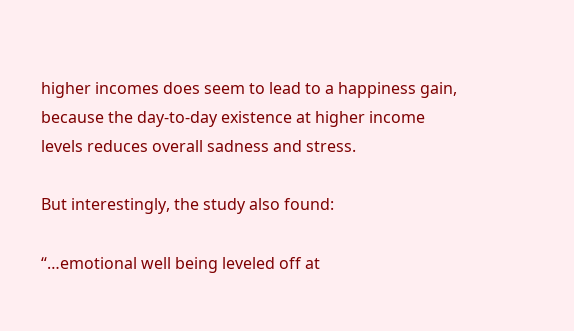higher incomes does seem to lead to a happiness gain, because the day-to-day existence at higher income levels reduces overall sadness and stress.

But interestingly, the study also found:

“…emotional well being leveled off at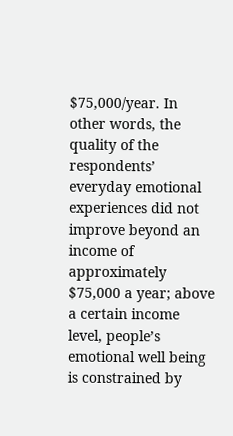$75,000/year. In other words, the quality of the respondents’ everyday emotional experiences did not improve beyond an income of approximately $75,000 a year; above a certain income level, people’s emotional well being is constrained by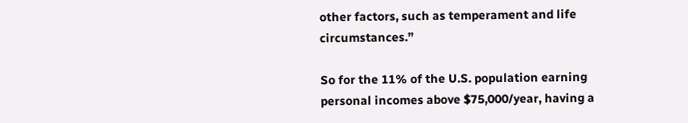other factors, such as temperament and life circumstances.”

So for the 11% of the U.S. population earning personal incomes above $75,000/year, having a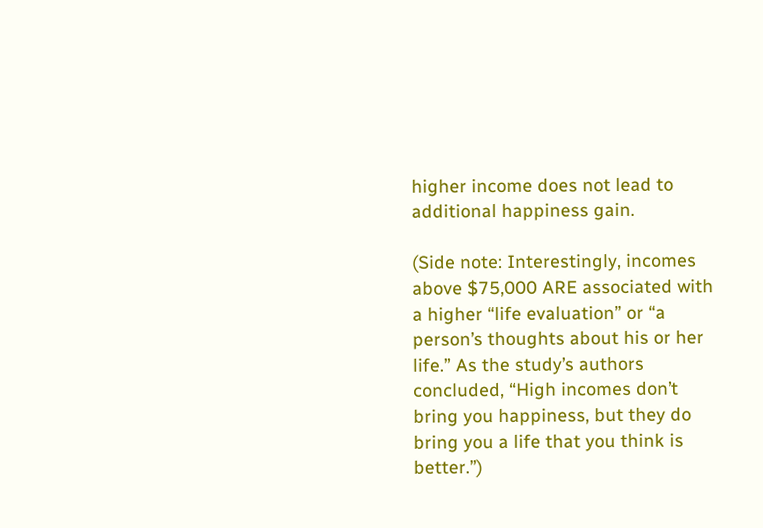higher income does not lead to additional happiness gain.

(Side note: Interestingly, incomes above $75,000 ARE associated with a higher “life evaluation” or “a person’s thoughts about his or her life.” As the study’s authors concluded, “High incomes don’t bring you happiness, but they do bring you a life that you think is better.”)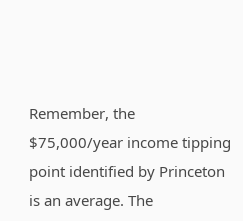Remember, the $75,000/year income tipping point identified by Princeton is an average. The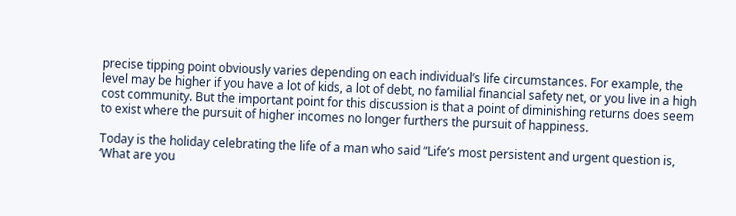precise tipping point obviously varies depending on each individual’s life circumstances. For example, the level may be higher if you have a lot of kids, a lot of debt, no familial financial safety net, or you live in a high cost community. But the important point for this discussion is that a point of diminishing returns does seem to exist where the pursuit of higher incomes no longer furthers the pursuit of happiness.

Today is the holiday celebrating the life of a man who said “Life’s most persistent and urgent question is, ‘What are you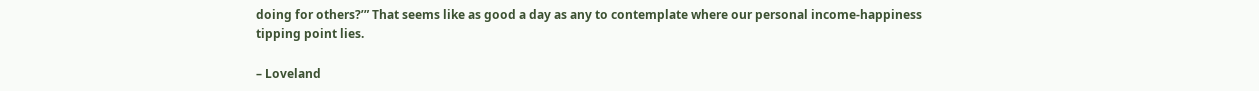doing for others?’” That seems like as good a day as any to contemplate where our personal income-happiness tipping point lies.

– Loveland